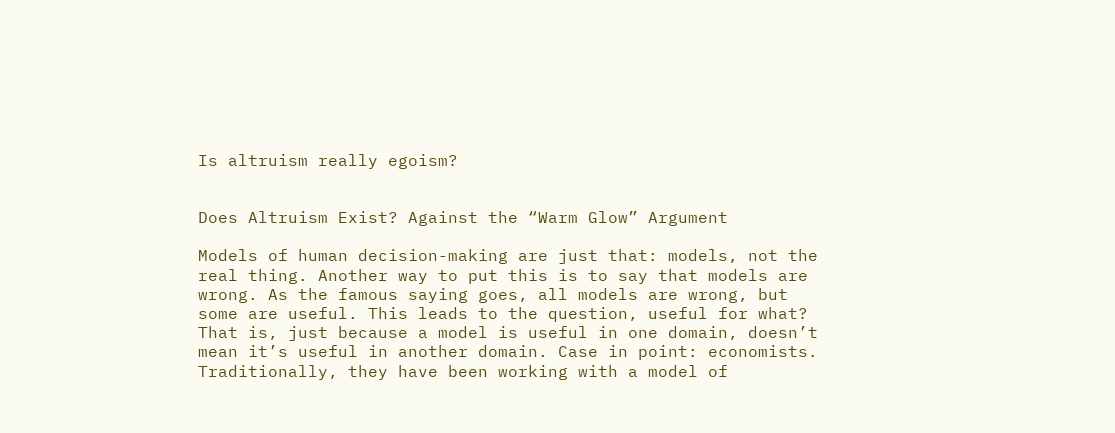Is altruism really egoism?


Does Altruism Exist? Against the “Warm Glow” Argument

Models of human decision-making are just that: models, not the real thing. Another way to put this is to say that models are wrong. As the famous saying goes, all models are wrong, but some are useful. This leads to the question, useful for what? That is, just because a model is useful in one domain, doesn’t mean it’s useful in another domain. Case in point: economists. Traditionally, they have been working with a model of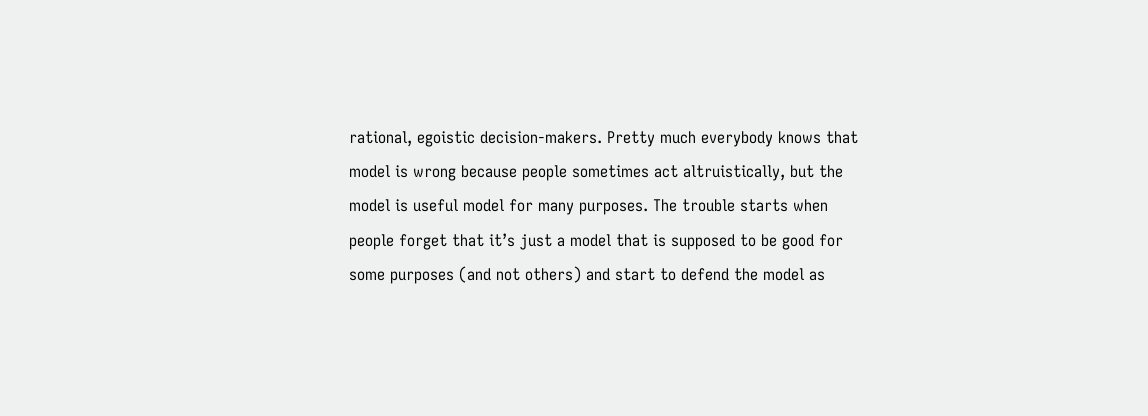rational, egoistic decision-makers. Pretty much everybody knows that model is wrong because people sometimes act altruistically, but the model is useful model for many purposes. The trouble starts when people forget that it’s just a model that is supposed to be good for some purposes (and not others) and start to defend the model as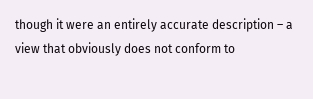though it were an entirely accurate description – a view that obviously does not conform to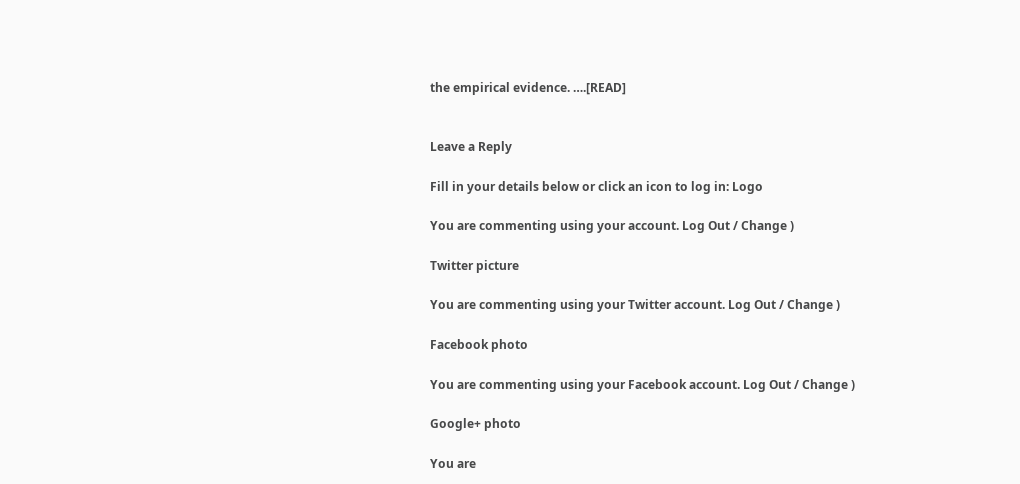the empirical evidence. ….[READ]


Leave a Reply

Fill in your details below or click an icon to log in: Logo

You are commenting using your account. Log Out / Change )

Twitter picture

You are commenting using your Twitter account. Log Out / Change )

Facebook photo

You are commenting using your Facebook account. Log Out / Change )

Google+ photo

You are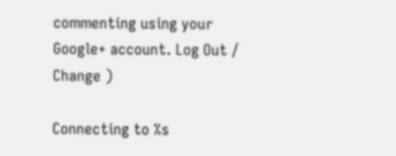commenting using your Google+ account. Log Out / Change )

Connecting to %s